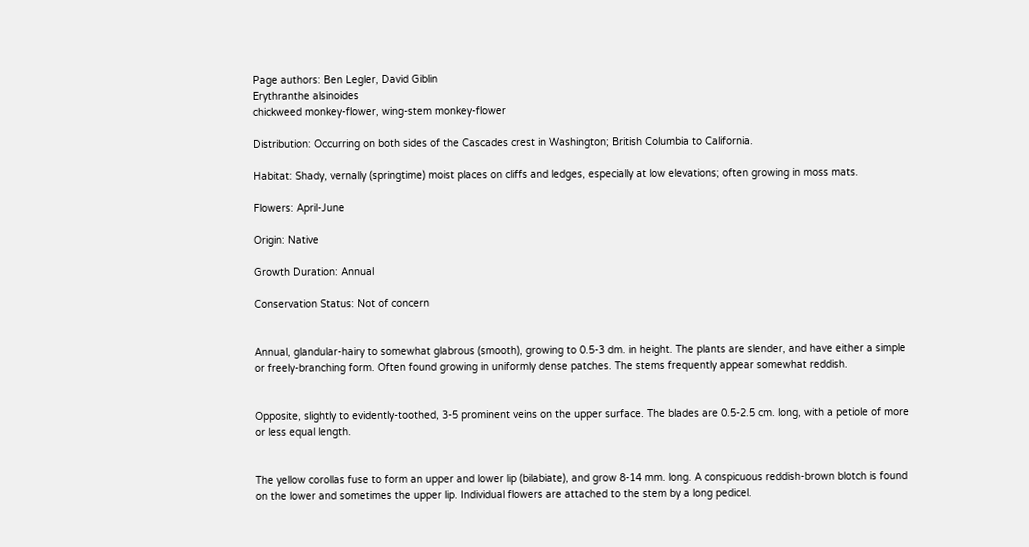Page authors: Ben Legler, David Giblin
Erythranthe alsinoides
chickweed monkey-flower, wing-stem monkey-flower

Distribution: Occurring on both sides of the Cascades crest in Washington; British Columbia to California.

Habitat: Shady, vernally (springtime) moist places on cliffs and ledges, especially at low elevations; often growing in moss mats.

Flowers: April-June

Origin: Native

Growth Duration: Annual

Conservation Status: Not of concern


Annual, glandular-hairy to somewhat glabrous (smooth), growing to 0.5-3 dm. in height. The plants are slender, and have either a simple or freely-branching form. Often found growing in uniformly dense patches. The stems frequently appear somewhat reddish.


Opposite, slightly to evidently-toothed, 3-5 prominent veins on the upper surface. The blades are 0.5-2.5 cm. long, with a petiole of more or less equal length.


The yellow corollas fuse to form an upper and lower lip (bilabiate), and grow 8-14 mm. long. A conspicuous reddish-brown blotch is found on the lower and sometimes the upper lip. Individual flowers are attached to the stem by a long pedicel.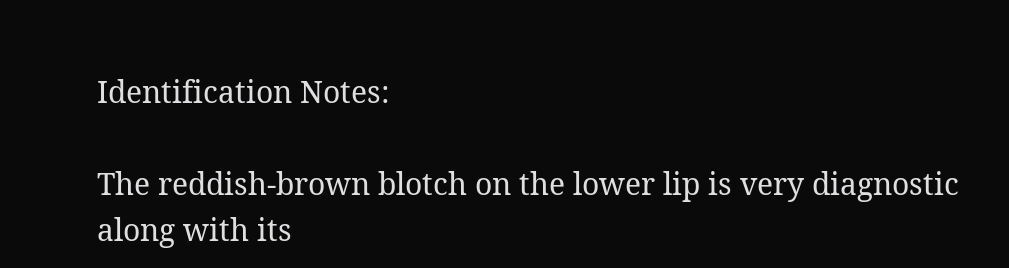Identification Notes:

The reddish-brown blotch on the lower lip is very diagnostic along with its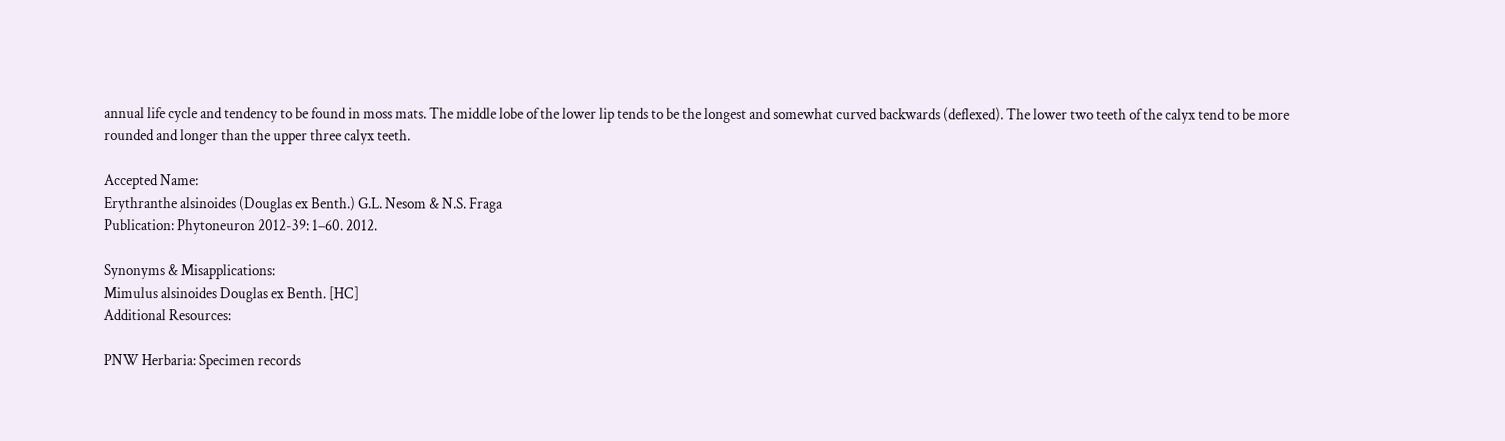annual life cycle and tendency to be found in moss mats. The middle lobe of the lower lip tends to be the longest and somewhat curved backwards (deflexed). The lower two teeth of the calyx tend to be more rounded and longer than the upper three calyx teeth.

Accepted Name:
Erythranthe alsinoides (Douglas ex Benth.) G.L. Nesom & N.S. Fraga
Publication: Phytoneuron 2012-39: 1–60. 2012.

Synonyms & Misapplications:
Mimulus alsinoides Douglas ex Benth. [HC]
Additional Resources:

PNW Herbaria: Specimen records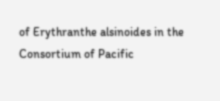of Erythranthe alsinoides in the Consortium of Pacific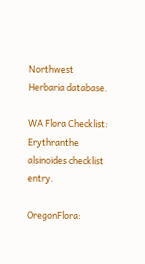Northwest Herbaria database.

WA Flora Checklist: Erythranthe alsinoides checklist entry.

OregonFlora: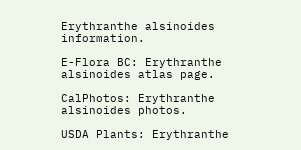Erythranthe alsinoides information.

E-Flora BC: Erythranthe alsinoides atlas page.

CalPhotos: Erythranthe alsinoides photos.

USDA Plants: Erythranthe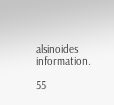alsinoides information.

55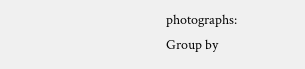photographs:
Group by